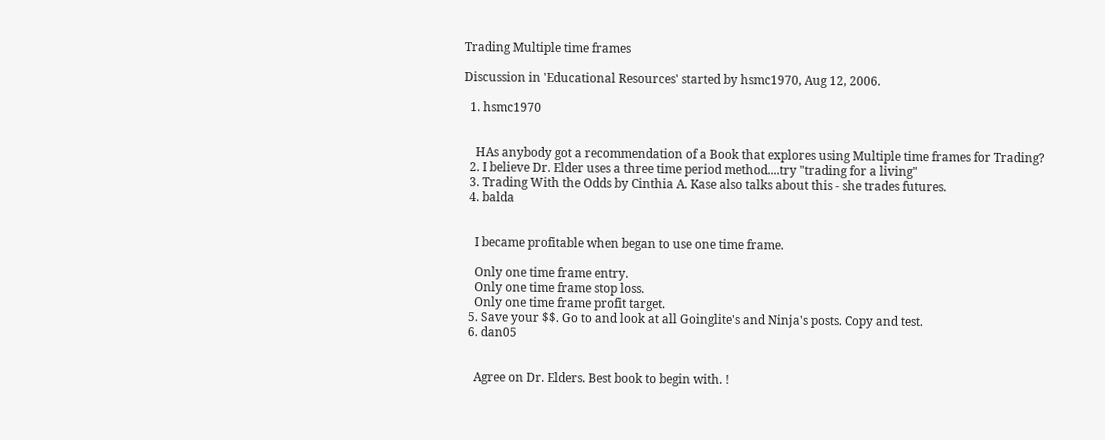Trading Multiple time frames

Discussion in 'Educational Resources' started by hsmc1970, Aug 12, 2006.

  1. hsmc1970


    HAs anybody got a recommendation of a Book that explores using Multiple time frames for Trading?
  2. I believe Dr. Elder uses a three time period method....try "trading for a living"
  3. Trading With the Odds by Cinthia A. Kase also talks about this - she trades futures.
  4. balda


    I became profitable when began to use one time frame.

    Only one time frame entry.
    Only one time frame stop loss.
    Only one time frame profit target.
  5. Save your $$. Go to and look at all Goinglite's and Ninja's posts. Copy and test.
  6. dan05


    Agree on Dr. Elders. Best book to begin with. !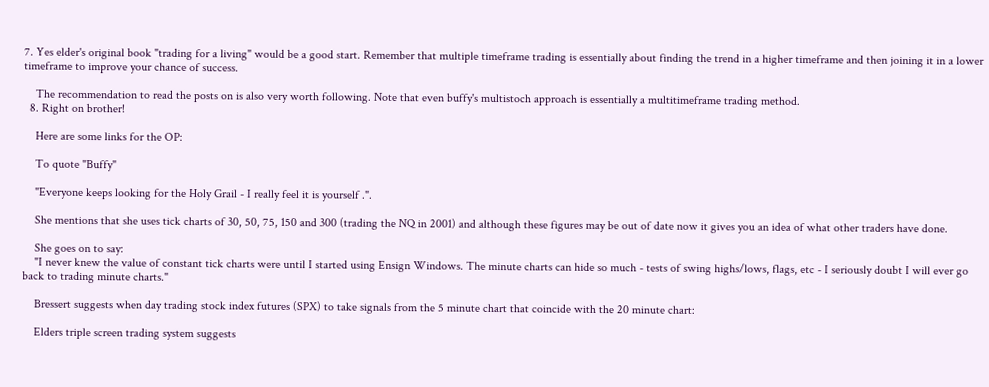7. Yes elder's original book "trading for a living" would be a good start. Remember that multiple timeframe trading is essentially about finding the trend in a higher timeframe and then joining it in a lower timeframe to improve your chance of success.

    The recommendation to read the posts on is also very worth following. Note that even buffy's multistoch approach is essentially a multitimeframe trading method.
  8. Right on brother!

    Here are some links for the OP:

    To quote "Buffy"

    "Everyone keeps looking for the Holy Grail - I really feel it is yourself .".

    She mentions that she uses tick charts of 30, 50, 75, 150 and 300 (trading the NQ in 2001) and although these figures may be out of date now it gives you an idea of what other traders have done.

    She goes on to say:
    "I never knew the value of constant tick charts were until I started using Ensign Windows. The minute charts can hide so much - tests of swing highs/lows, flags, etc - I seriously doubt I will ever go back to trading minute charts."

    Bressert suggests when day trading stock index futures (SPX) to take signals from the 5 minute chart that coincide with the 20 minute chart:

    Elders triple screen trading system suggests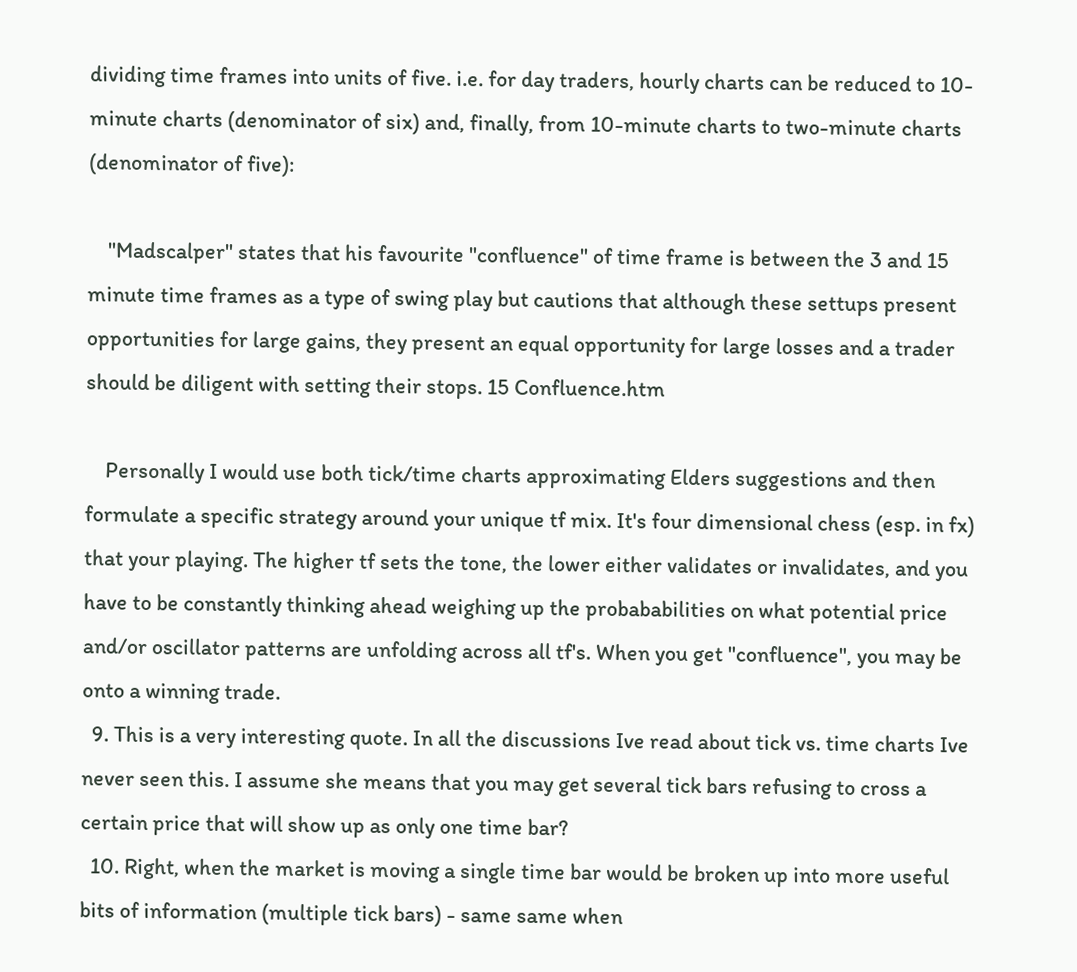dividing time frames into units of five. i.e. for day traders, hourly charts can be reduced to 10-minute charts (denominator of six) and, finally, from 10-minute charts to two-minute charts (denominator of five):

    "Madscalper" states that his favourite "confluence" of time frame is between the 3 and 15 minute time frames as a type of swing play but cautions that although these settups present opportunities for large gains, they present an equal opportunity for large losses and a trader should be diligent with setting their stops. 15 Confluence.htm

    Personally I would use both tick/time charts approximating Elders suggestions and then formulate a specific strategy around your unique tf mix. It's four dimensional chess (esp. in fx) that your playing. The higher tf sets the tone, the lower either validates or invalidates, and you have to be constantly thinking ahead weighing up the probababilities on what potential price and/or oscillator patterns are unfolding across all tf's. When you get "confluence", you may be onto a winning trade.
  9. This is a very interesting quote. In all the discussions Ive read about tick vs. time charts Ive never seen this. I assume she means that you may get several tick bars refusing to cross a certain price that will show up as only one time bar?
  10. Right, when the market is moving a single time bar would be broken up into more useful bits of information (multiple tick bars) - same same when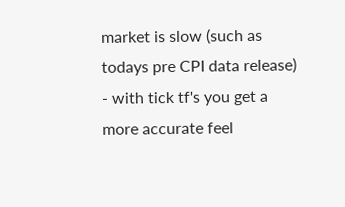market is slow (such as todays pre CPI data release) - with tick tf's you get a more accurate feel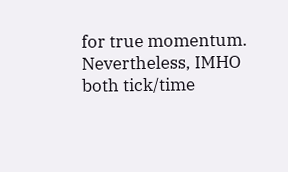for true momentum. Nevertheless, IMHO both tick/time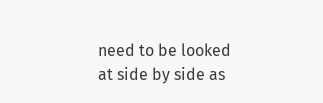need to be looked at side by side as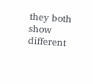they both show different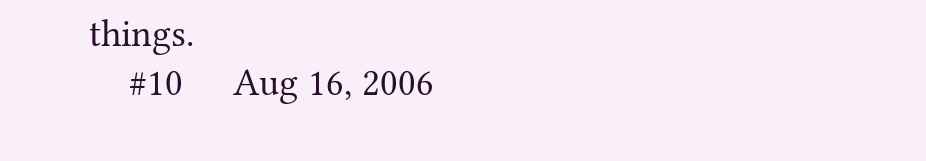things.
    #10     Aug 16, 2006